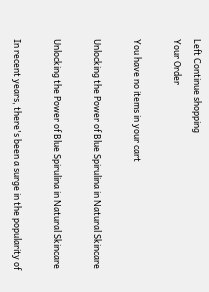Left Continue shopping
Your Order

You have no items in your cart

Unlocking the Power of Blue Spirulina in Natural Skincare

Unlocking the Power of Blue Spirulina in Natural Skincare

In recent years, there's been a surge in the popularity of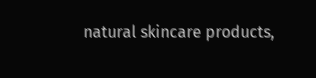natural skincare products,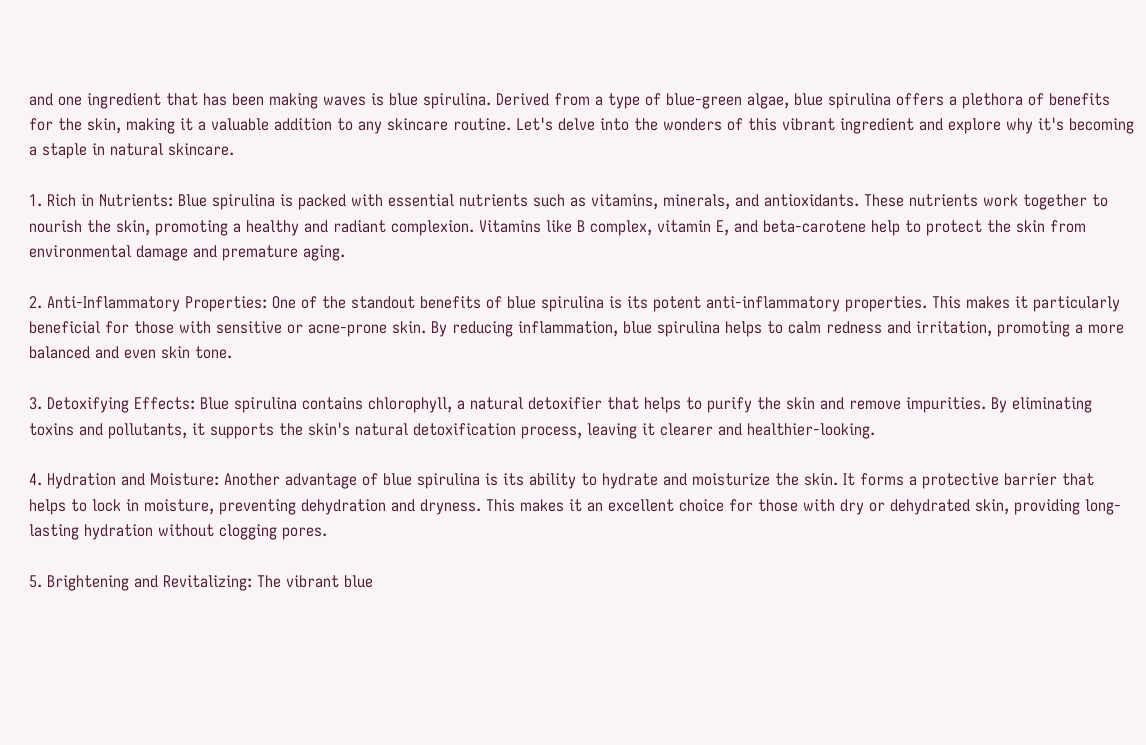and one ingredient that has been making waves is blue spirulina. Derived from a type of blue-green algae, blue spirulina offers a plethora of benefits for the skin, making it a valuable addition to any skincare routine. Let's delve into the wonders of this vibrant ingredient and explore why it's becoming a staple in natural skincare.

1. Rich in Nutrients: Blue spirulina is packed with essential nutrients such as vitamins, minerals, and antioxidants. These nutrients work together to nourish the skin, promoting a healthy and radiant complexion. Vitamins like B complex, vitamin E, and beta-carotene help to protect the skin from environmental damage and premature aging.

2. Anti-Inflammatory Properties: One of the standout benefits of blue spirulina is its potent anti-inflammatory properties. This makes it particularly beneficial for those with sensitive or acne-prone skin. By reducing inflammation, blue spirulina helps to calm redness and irritation, promoting a more balanced and even skin tone.

3. Detoxifying Effects: Blue spirulina contains chlorophyll, a natural detoxifier that helps to purify the skin and remove impurities. By eliminating toxins and pollutants, it supports the skin's natural detoxification process, leaving it clearer and healthier-looking.

4. Hydration and Moisture: Another advantage of blue spirulina is its ability to hydrate and moisturize the skin. It forms a protective barrier that helps to lock in moisture, preventing dehydration and dryness. This makes it an excellent choice for those with dry or dehydrated skin, providing long-lasting hydration without clogging pores.

5. Brightening and Revitalizing: The vibrant blue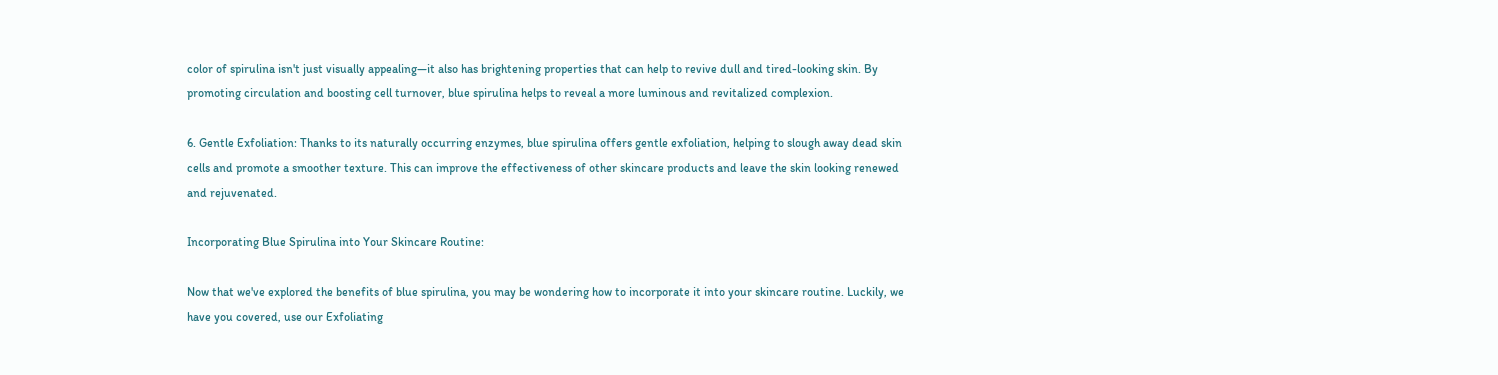color of spirulina isn't just visually appealing—it also has brightening properties that can help to revive dull and tired-looking skin. By promoting circulation and boosting cell turnover, blue spirulina helps to reveal a more luminous and revitalized complexion.

6. Gentle Exfoliation: Thanks to its naturally occurring enzymes, blue spirulina offers gentle exfoliation, helping to slough away dead skin cells and promote a smoother texture. This can improve the effectiveness of other skincare products and leave the skin looking renewed and rejuvenated.

Incorporating Blue Spirulina into Your Skincare Routine:

Now that we've explored the benefits of blue spirulina, you may be wondering how to incorporate it into your skincare routine. Luckily, we have you covered, use our Exfoliating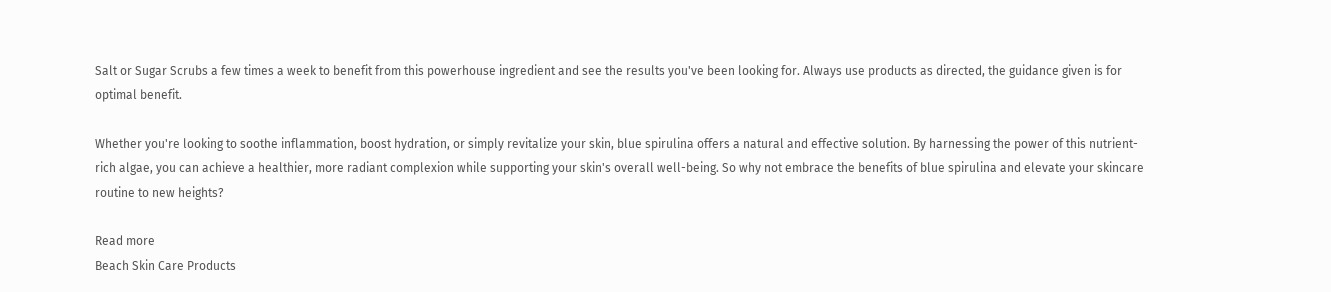Salt or Sugar Scrubs a few times a week to benefit from this powerhouse ingredient and see the results you've been looking for. Always use products as directed, the guidance given is for optimal benefit.

Whether you're looking to soothe inflammation, boost hydration, or simply revitalize your skin, blue spirulina offers a natural and effective solution. By harnessing the power of this nutrient-rich algae, you can achieve a healthier, more radiant complexion while supporting your skin's overall well-being. So why not embrace the benefits of blue spirulina and elevate your skincare routine to new heights?

Read more
Beach Skin Care Products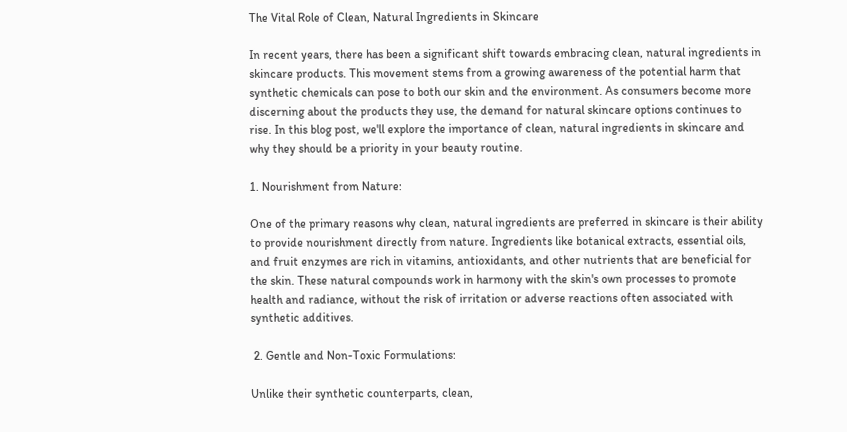The Vital Role of Clean, Natural Ingredients in Skincare

In recent years, there has been a significant shift towards embracing clean, natural ingredients in skincare products. This movement stems from a growing awareness of the potential harm that synthetic chemicals can pose to both our skin and the environment. As consumers become more discerning about the products they use, the demand for natural skincare options continues to rise. In this blog post, we'll explore the importance of clean, natural ingredients in skincare and why they should be a priority in your beauty routine.

1. Nourishment from Nature:

One of the primary reasons why clean, natural ingredients are preferred in skincare is their ability to provide nourishment directly from nature. Ingredients like botanical extracts, essential oils, and fruit enzymes are rich in vitamins, antioxidants, and other nutrients that are beneficial for the skin. These natural compounds work in harmony with the skin's own processes to promote health and radiance, without the risk of irritation or adverse reactions often associated with synthetic additives.

 2. Gentle and Non-Toxic Formulations:

Unlike their synthetic counterparts, clean,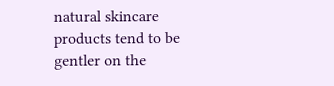natural skincare products tend to be gentler on the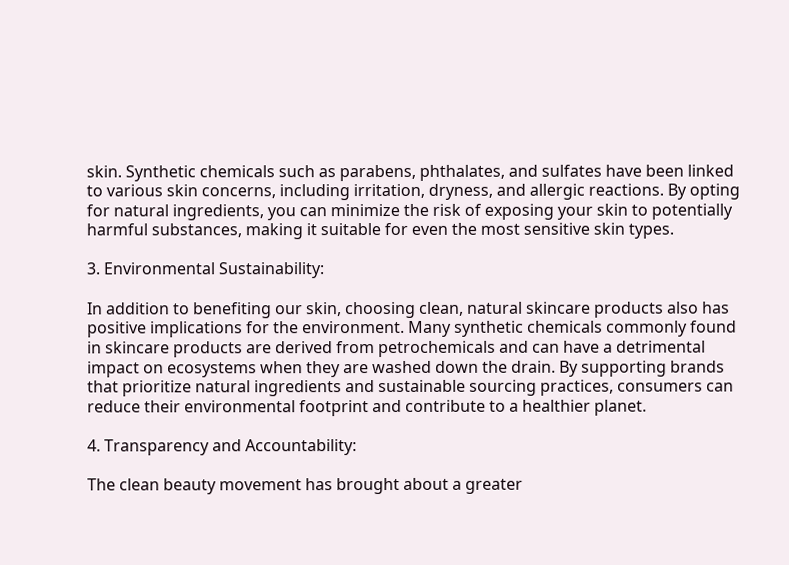skin. Synthetic chemicals such as parabens, phthalates, and sulfates have been linked to various skin concerns, including irritation, dryness, and allergic reactions. By opting for natural ingredients, you can minimize the risk of exposing your skin to potentially harmful substances, making it suitable for even the most sensitive skin types.

3. Environmental Sustainability:

In addition to benefiting our skin, choosing clean, natural skincare products also has positive implications for the environment. Many synthetic chemicals commonly found in skincare products are derived from petrochemicals and can have a detrimental impact on ecosystems when they are washed down the drain. By supporting brands that prioritize natural ingredients and sustainable sourcing practices, consumers can reduce their environmental footprint and contribute to a healthier planet.

4. Transparency and Accountability:

The clean beauty movement has brought about a greater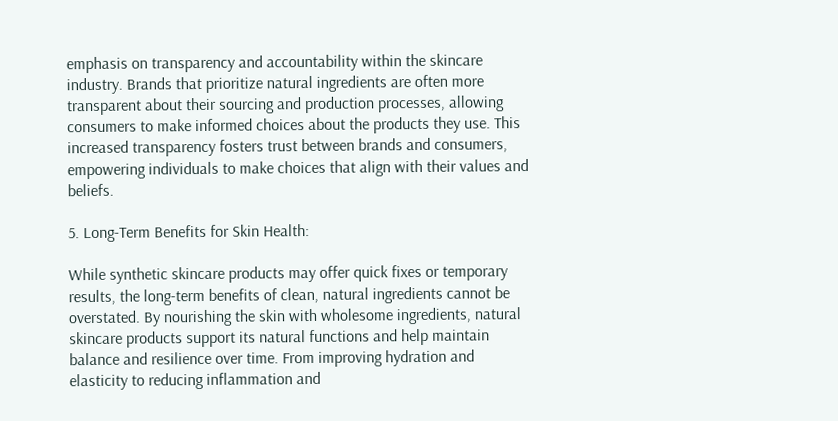emphasis on transparency and accountability within the skincare industry. Brands that prioritize natural ingredients are often more transparent about their sourcing and production processes, allowing consumers to make informed choices about the products they use. This increased transparency fosters trust between brands and consumers, empowering individuals to make choices that align with their values and beliefs.

5. Long-Term Benefits for Skin Health:

While synthetic skincare products may offer quick fixes or temporary results, the long-term benefits of clean, natural ingredients cannot be overstated. By nourishing the skin with wholesome ingredients, natural skincare products support its natural functions and help maintain balance and resilience over time. From improving hydration and elasticity to reducing inflammation and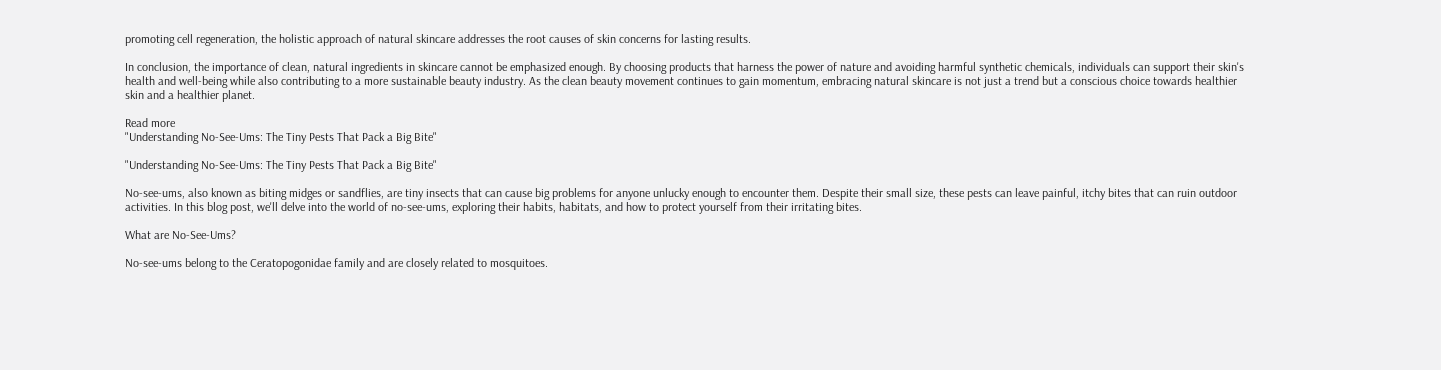promoting cell regeneration, the holistic approach of natural skincare addresses the root causes of skin concerns for lasting results.

In conclusion, the importance of clean, natural ingredients in skincare cannot be emphasized enough. By choosing products that harness the power of nature and avoiding harmful synthetic chemicals, individuals can support their skin's health and well-being while also contributing to a more sustainable beauty industry. As the clean beauty movement continues to gain momentum, embracing natural skincare is not just a trend but a conscious choice towards healthier skin and a healthier planet.

Read more
"Understanding No-See-Ums: The Tiny Pests That Pack a Big Bite"

"Understanding No-See-Ums: The Tiny Pests That Pack a Big Bite"

No-see-ums, also known as biting midges or sandflies, are tiny insects that can cause big problems for anyone unlucky enough to encounter them. Despite their small size, these pests can leave painful, itchy bites that can ruin outdoor activities. In this blog post, we'll delve into the world of no-see-ums, exploring their habits, habitats, and how to protect yourself from their irritating bites.

What are No-See-Ums?

No-see-ums belong to the Ceratopogonidae family and are closely related to mosquitoes.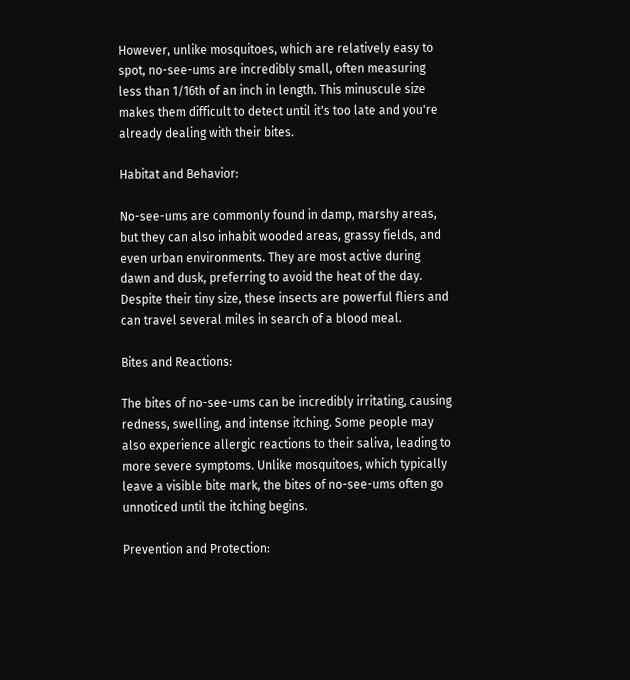However, unlike mosquitoes, which are relatively easy to spot, no-see-ums are incredibly small, often measuring less than 1/16th of an inch in length. This minuscule size makes them difficult to detect until it's too late and you're already dealing with their bites.

Habitat and Behavior:

No-see-ums are commonly found in damp, marshy areas, but they can also inhabit wooded areas, grassy fields, and even urban environments. They are most active during dawn and dusk, preferring to avoid the heat of the day. Despite their tiny size, these insects are powerful fliers and can travel several miles in search of a blood meal.

Bites and Reactions:

The bites of no-see-ums can be incredibly irritating, causing redness, swelling, and intense itching. Some people may also experience allergic reactions to their saliva, leading to more severe symptoms. Unlike mosquitoes, which typically leave a visible bite mark, the bites of no-see-ums often go unnoticed until the itching begins.

Prevention and Protection: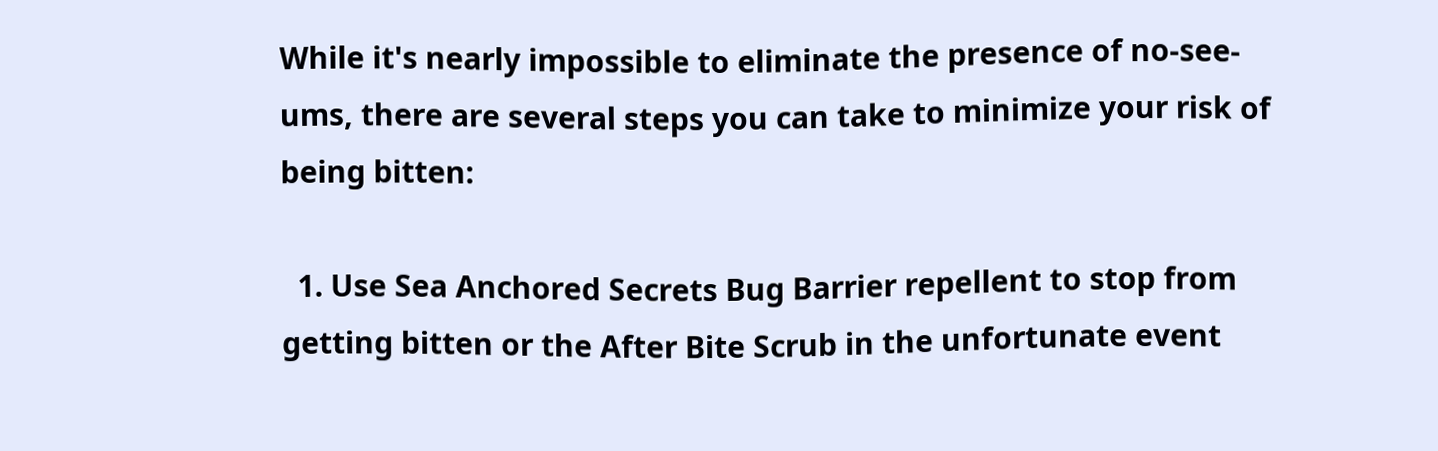While it's nearly impossible to eliminate the presence of no-see-ums, there are several steps you can take to minimize your risk of being bitten:

  1. Use Sea Anchored Secrets Bug Barrier repellent to stop from getting bitten or the After Bite Scrub in the unfortunate event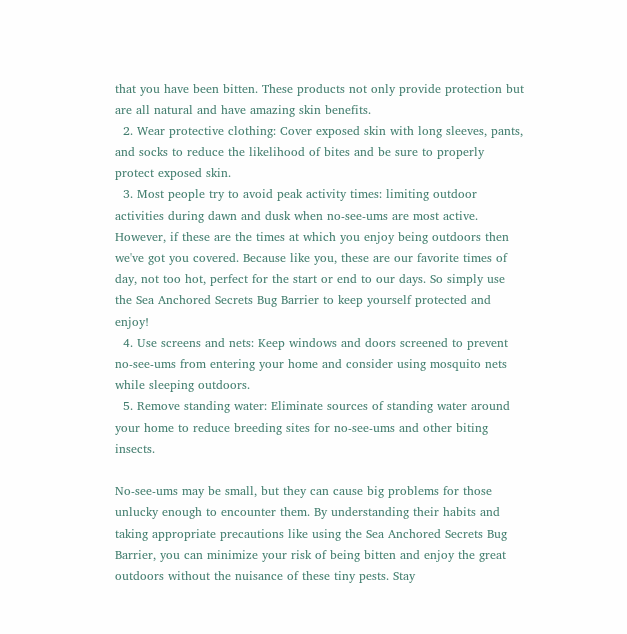that you have been bitten. These products not only provide protection but are all natural and have amazing skin benefits.
  2. Wear protective clothing: Cover exposed skin with long sleeves, pants, and socks to reduce the likelihood of bites and be sure to properly protect exposed skin.
  3. Most people try to avoid peak activity times: limiting outdoor activities during dawn and dusk when no-see-ums are most active. However, if these are the times at which you enjoy being outdoors then we've got you covered. Because like you, these are our favorite times of day, not too hot, perfect for the start or end to our days. So simply use the Sea Anchored Secrets Bug Barrier to keep yourself protected and enjoy!
  4. Use screens and nets: Keep windows and doors screened to prevent no-see-ums from entering your home and consider using mosquito nets while sleeping outdoors.
  5. Remove standing water: Eliminate sources of standing water around your home to reduce breeding sites for no-see-ums and other biting insects.

No-see-ums may be small, but they can cause big problems for those unlucky enough to encounter them. By understanding their habits and taking appropriate precautions like using the Sea Anchored Secrets Bug Barrier, you can minimize your risk of being bitten and enjoy the great outdoors without the nuisance of these tiny pests. Stay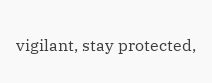vigilant, stay protected,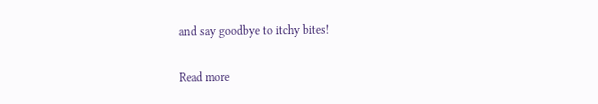and say goodbye to itchy bites!

Read more